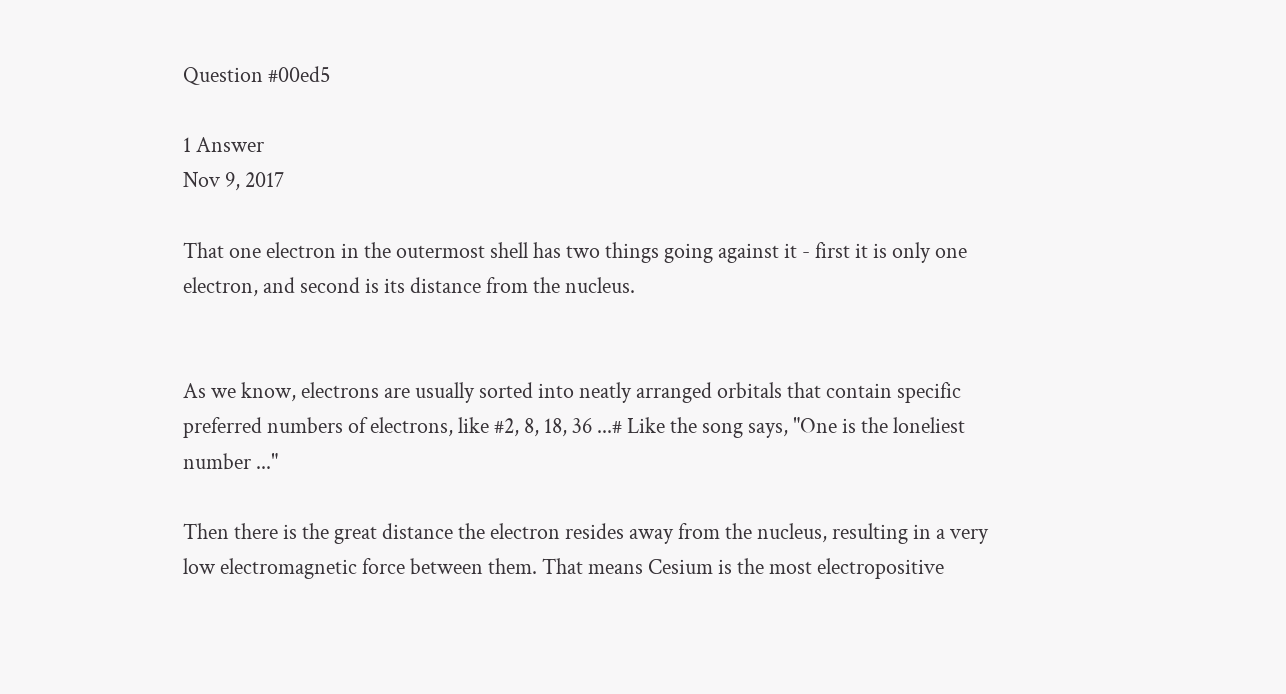Question #00ed5

1 Answer
Nov 9, 2017

That one electron in the outermost shell has two things going against it - first it is only one electron, and second is its distance from the nucleus.


As we know, electrons are usually sorted into neatly arranged orbitals that contain specific preferred numbers of electrons, like #2, 8, 18, 36 ...# Like the song says, "One is the loneliest number ..."

Then there is the great distance the electron resides away from the nucleus, resulting in a very low electromagnetic force between them. That means Cesium is the most electropositive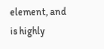element, and is highly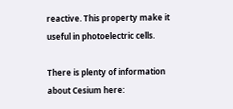reactive. This property make it useful in photoelectric cells.

There is plenty of information about Cesium here: